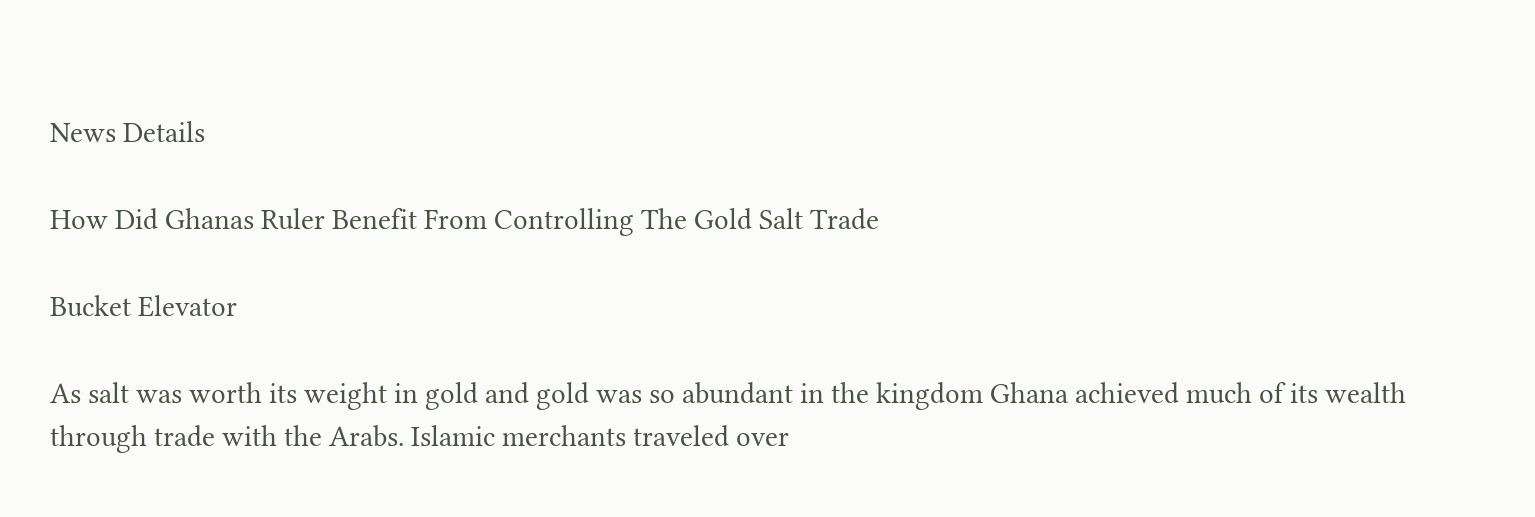News Details

How Did Ghanas Ruler Benefit From Controlling The Gold Salt Trade

Bucket Elevator

As salt was worth its weight in gold and gold was so abundant in the kingdom Ghana achieved much of its wealth through trade with the Arabs. Islamic merchants traveled over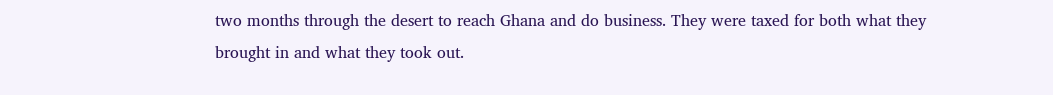two months through the desert to reach Ghana and do business. They were taxed for both what they brought in and what they took out.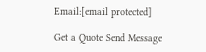Email:[email protected]

Get a Quote Send Message